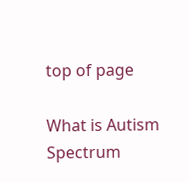top of page

What is Autism Spectrum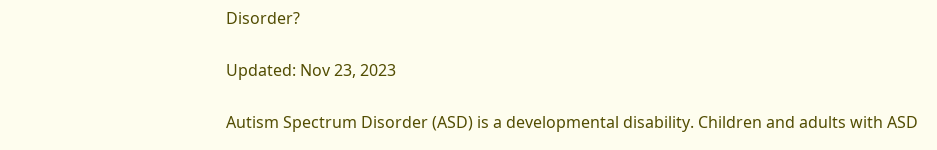Disorder?

Updated: Nov 23, 2023

Autism Spectrum Disorder (ASD) is a developmental disability. Children and adults with ASD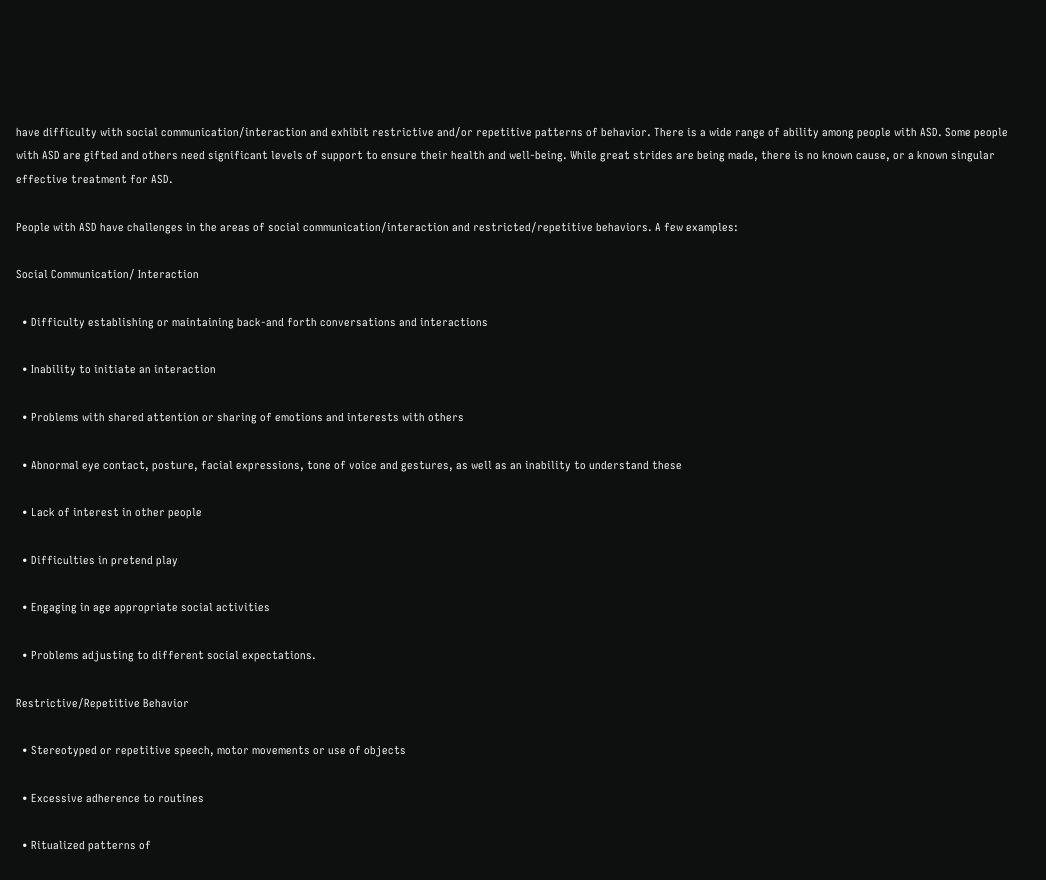have difficulty with social communication/interaction and exhibit restrictive and/or repetitive patterns of behavior. There is a wide range of ability among people with ASD. Some people with ASD are gifted and others need significant levels of support to ensure their health and well-being. While great strides are being made, there is no known cause, or a known singular effective treatment for ASD.

People with ASD have challenges in the areas of social communication/interaction and restricted/repetitive behaviors. A few examples:

Social Communication/ Interaction

  • Difficulty establishing or maintaining back-and forth conversations and interactions

  • Inability to initiate an interaction

  • Problems with shared attention or sharing of emotions and interests with others

  • Abnormal eye contact, posture, facial expressions, tone of voice and gestures, as well as an inability to understand these

  • Lack of interest in other people

  • Difficulties in pretend play

  • Engaging in age appropriate social activities

  • Problems adjusting to different social expectations.

Restrictive/Repetitive Behavior

  • Stereotyped or repetitive speech, motor movements or use of objects

  • Excessive adherence to routines

  • Ritualized patterns of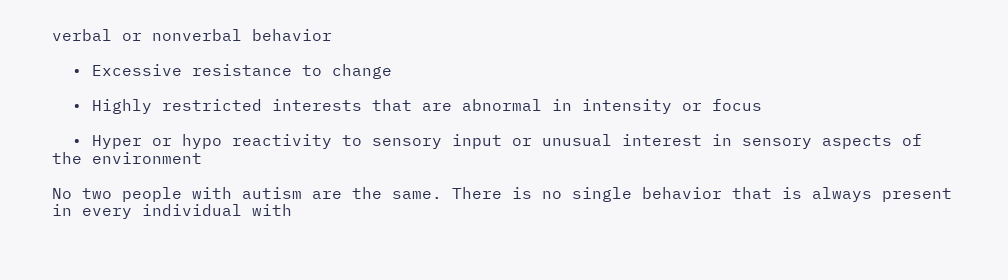verbal or nonverbal behavior

  • Excessive resistance to change

  • Highly restricted interests that are abnormal in intensity or focus

  • Hyper or hypo reactivity to sensory input or unusual interest in sensory aspects of the environment

No two people with autism are the same. There is no single behavior that is always present in every individual with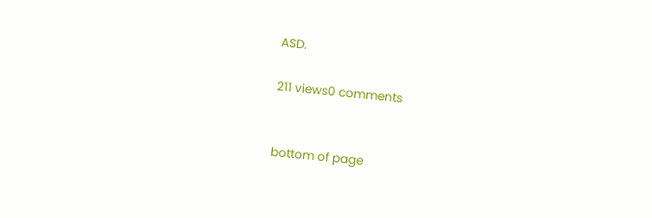ASD.

211 views0 comments


bottom of page